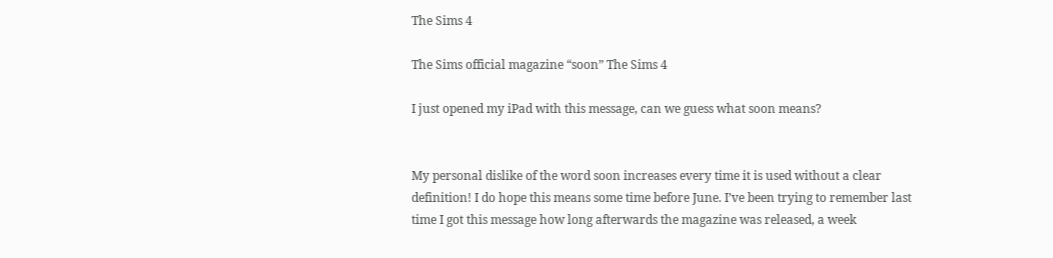The Sims 4

The Sims official magazine “soon” The Sims 4

I just opened my iPad with this message, can we guess what soon means?


My personal dislike of the word soon increases every time it is used without a clear definition! I do hope this means some time before June. I’ve been trying to remember last time I got this message how long afterwards the magazine was released, a week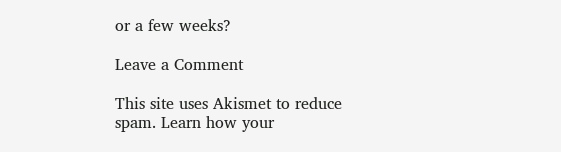or a few weeks?

Leave a Comment

This site uses Akismet to reduce spam. Learn how your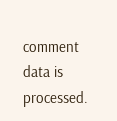comment data is processed.